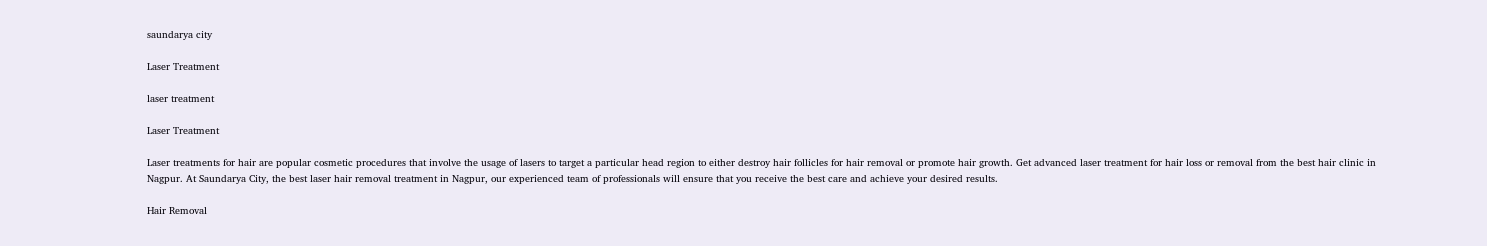saundarya city

Laser Treatment

laser treatment

Laser Treatment

Laser treatments for hair are popular cosmetic procedures that involve the usage of lasers to target a particular head region to either destroy hair follicles for hair removal or promote hair growth. Get advanced laser treatment for hair loss or removal from the best hair clinic in Nagpur. At Saundarya City, the best laser hair removal treatment in Nagpur, our experienced team of professionals will ensure that you receive the best care and achieve your desired results.

Hair Removal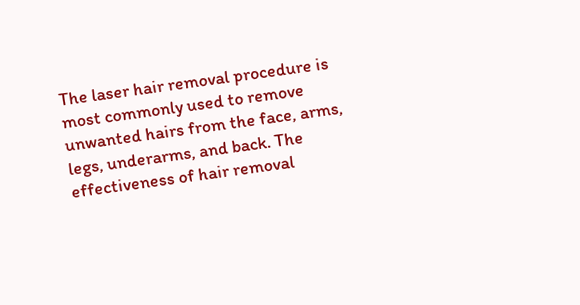The laser hair removal procedure is most commonly used to remove unwanted hairs from the face, arms, legs, underarms, and back. The effectiveness of hair removal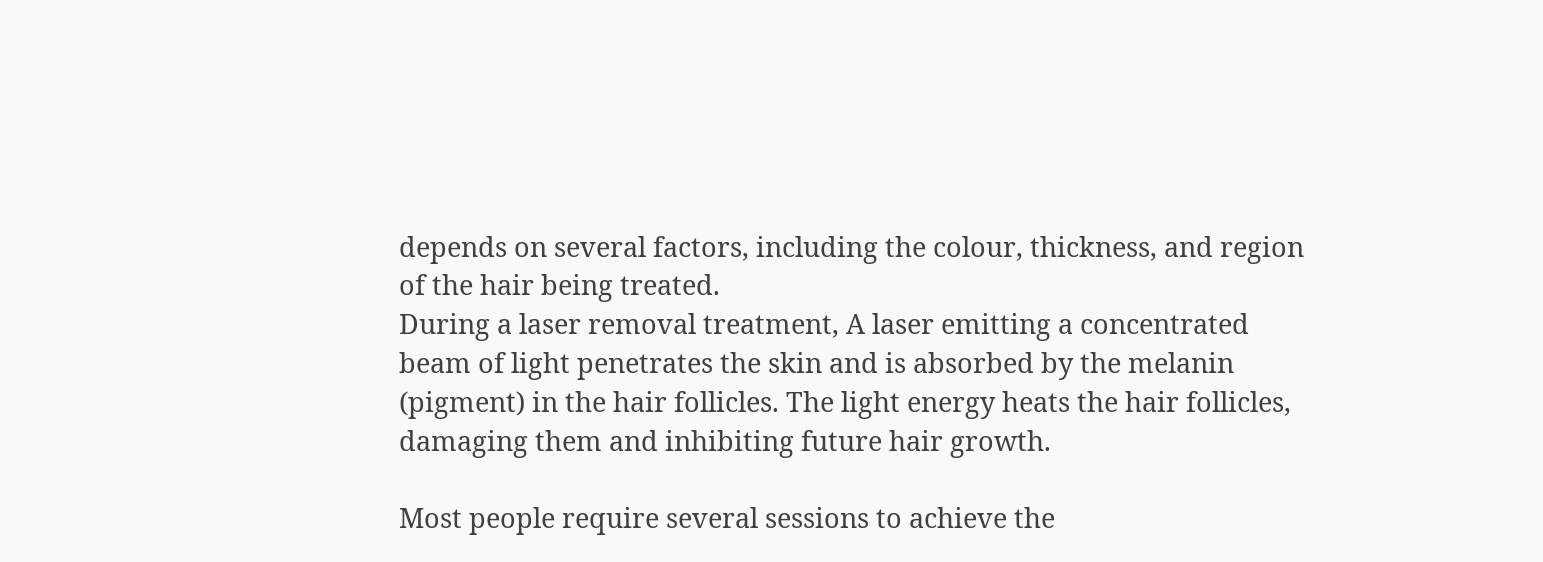depends on several factors, including the colour, thickness, and region of the hair being treated.
During a laser removal treatment, A laser emitting a concentrated beam of light penetrates the skin and is absorbed by the melanin (pigment) in the hair follicles. The light energy heats the hair follicles, damaging them and inhibiting future hair growth.

Most people require several sessions to achieve the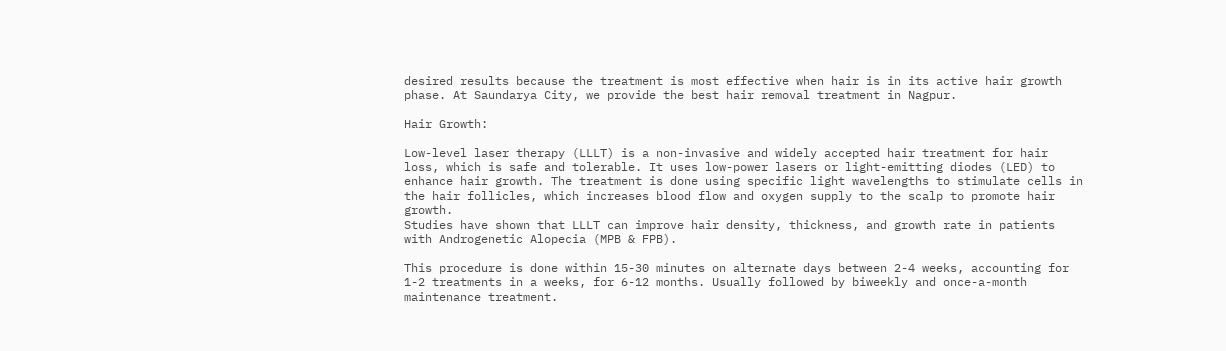desired results because the treatment is most effective when hair is in its active hair growth phase. At Saundarya City, we provide the best hair removal treatment in Nagpur.

Hair Growth:

Low-level laser therapy (LLLT) is a non-invasive and widely accepted hair treatment for hair loss, which is safe and tolerable. It uses low-power lasers or light-emitting diodes (LED) to enhance hair growth. The treatment is done using specific light wavelengths to stimulate cells in the hair follicles, which increases blood flow and oxygen supply to the scalp to promote hair growth.
Studies have shown that LLLT can improve hair density, thickness, and growth rate in patients with Androgenetic Alopecia (MPB & FPB).

This procedure is done within 15-30 minutes on alternate days between 2-4 weeks, accounting for 1-2 treatments in a weeks, for 6-12 months. Usually followed by biweekly and once-a-month maintenance treatment.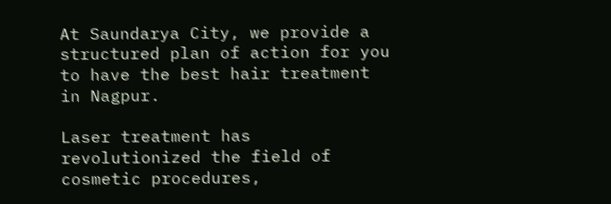At Saundarya City, we provide a structured plan of action for you to have the best hair treatment in Nagpur.

Laser treatment has revolutionized the field of cosmetic procedures,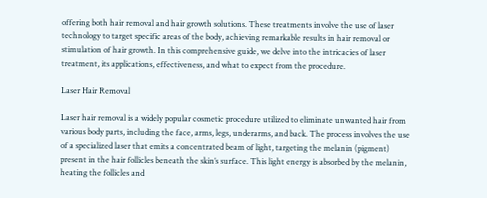offering both hair removal and hair growth solutions. These treatments involve the use of laser technology to target specific areas of the body, achieving remarkable results in hair removal or stimulation of hair growth. In this comprehensive guide, we delve into the intricacies of laser treatment, its applications, effectiveness, and what to expect from the procedure.

Laser Hair Removal

Laser hair removal is a widely popular cosmetic procedure utilized to eliminate unwanted hair from various body parts, including the face, arms, legs, underarms, and back. The process involves the use of a specialized laser that emits a concentrated beam of light, targeting the melanin (pigment) present in the hair follicles beneath the skin’s surface. This light energy is absorbed by the melanin, heating the follicles and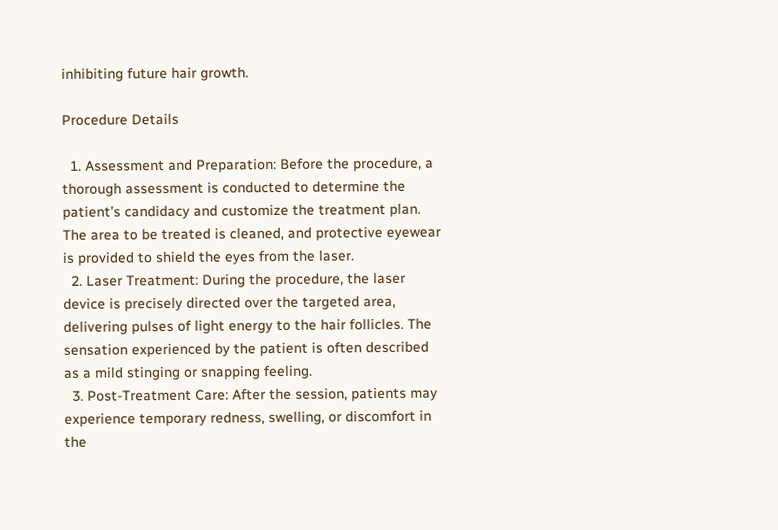inhibiting future hair growth.

Procedure Details

  1. Assessment and Preparation: Before the procedure, a thorough assessment is conducted to determine the patient’s candidacy and customize the treatment plan. The area to be treated is cleaned, and protective eyewear is provided to shield the eyes from the laser.
  2. Laser Treatment: During the procedure, the laser device is precisely directed over the targeted area, delivering pulses of light energy to the hair follicles. The sensation experienced by the patient is often described as a mild stinging or snapping feeling.
  3. Post-Treatment Care: After the session, patients may experience temporary redness, swelling, or discomfort in the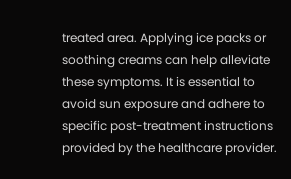treated area. Applying ice packs or soothing creams can help alleviate these symptoms. It is essential to avoid sun exposure and adhere to specific post-treatment instructions provided by the healthcare provider.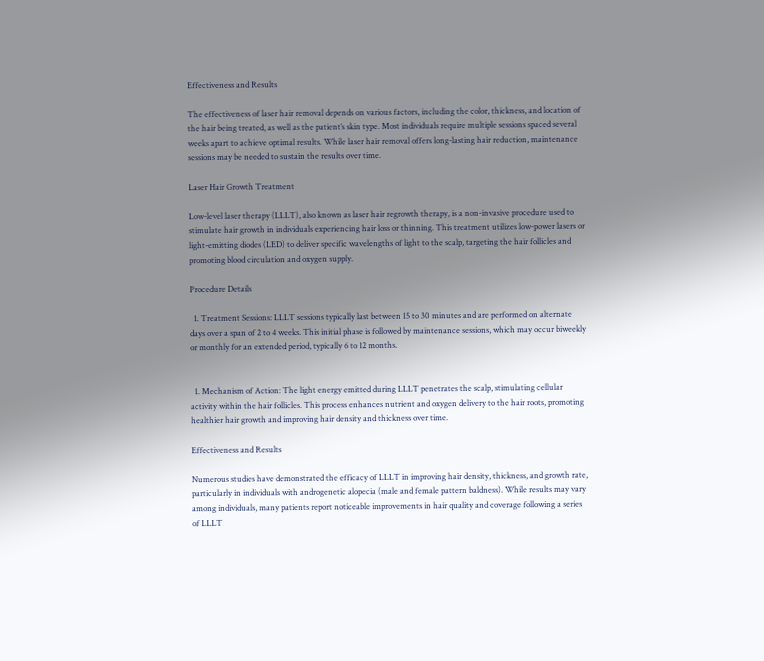Effectiveness and Results

The effectiveness of laser hair removal depends on various factors, including the color, thickness, and location of the hair being treated, as well as the patient’s skin type. Most individuals require multiple sessions spaced several weeks apart to achieve optimal results. While laser hair removal offers long-lasting hair reduction, maintenance sessions may be needed to sustain the results over time.

Laser Hair Growth Treatment

Low-level laser therapy (LLLT), also known as laser hair regrowth therapy, is a non-invasive procedure used to stimulate hair growth in individuals experiencing hair loss or thinning. This treatment utilizes low-power lasers or light-emitting diodes (LED) to deliver specific wavelengths of light to the scalp, targeting the hair follicles and promoting blood circulation and oxygen supply.

Procedure Details

  1. Treatment Sessions: LLLT sessions typically last between 15 to 30 minutes and are performed on alternate days over a span of 2 to 4 weeks. This initial phase is followed by maintenance sessions, which may occur biweekly or monthly for an extended period, typically 6 to 12 months.


  1. Mechanism of Action: The light energy emitted during LLLT penetrates the scalp, stimulating cellular activity within the hair follicles. This process enhances nutrient and oxygen delivery to the hair roots, promoting healthier hair growth and improving hair density and thickness over time.

Effectiveness and Results

Numerous studies have demonstrated the efficacy of LLLT in improving hair density, thickness, and growth rate, particularly in individuals with androgenetic alopecia (male and female pattern baldness). While results may vary among individuals, many patients report noticeable improvements in hair quality and coverage following a series of LLLT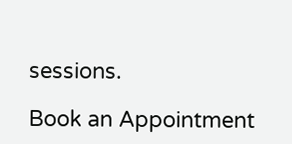sessions.

Book an Appointment